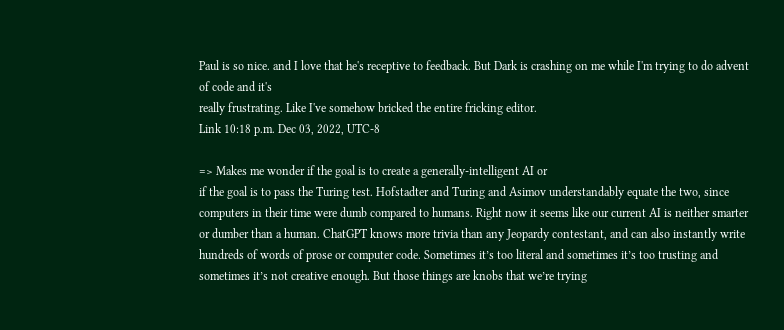Paul is so nice. and I love that he's receptive to feedback. But Dark is crashing on me while I'm trying to do advent of code and it's
really frustrating. Like I've somehow bricked the entire fricking editor.
Link 10:18 p.m. Dec 03, 2022, UTC-8

=> Makes me wonder if the goal is to create a generally-intelligent AI or
if the goal is to pass the Turing test. Hofstadter and Turing and Asimov understandably equate the two, since computers in their time were dumb compared to humans. Right now it seems like our current AI is neither smarter or dumber than a human. ChatGPT knows more trivia than any Jeopardy contestant, and can also instantly write hundreds of words of prose or computer code. Sometimes it’s too literal and sometimes it’s too trusting and sometimes it’s not creative enough. But those things are knobs that we’re trying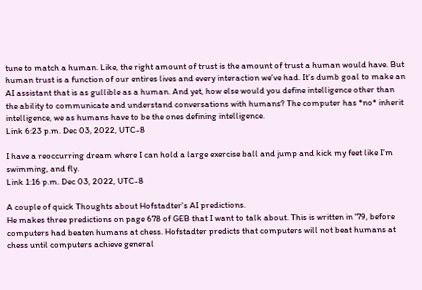tune to match a human. Like, the right amount of trust is the amount of trust a human would have. But human trust is a function of our entires lives and every interaction we’ve had. It’s dumb goal to make an AI assistant that is as gullible as a human. And yet, how else would you define intelligence other than the ability to communicate and understand conversations with humans? The computer has *no* inherit intelligence, we as humans have to be the ones defining intelligence.
Link 6:23 p.m. Dec 03, 2022, UTC-8

I have a reoccurring dream where I can hold a large exercise ball and jump and kick my feet like I’m swimming, and fly.
Link 1:16 p.m. Dec 03, 2022, UTC-8

A couple of quick Thoughts about Hofstadter's AI predictions.
He makes three predictions on page 678 of GEB that I want to talk about. This is written in '79, before computers had beaten humans at chess. Hofstadter predicts that computers will not beat humans at chess until computers achieve general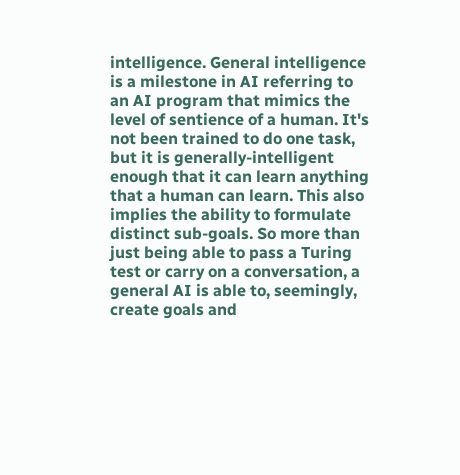intelligence. General intelligence is a milestone in AI referring to an AI program that mimics the level of sentience of a human. It's not been trained to do one task, but it is generally-intelligent enough that it can learn anything that a human can learn. This also implies the ability to formulate distinct sub-goals. So more than just being able to pass a Turing test or carry on a conversation, a general AI is able to, seemingly, create goals and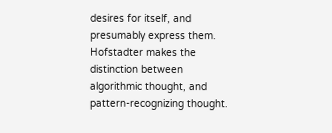desires for itself, and presumably express them. Hofstadter makes the distinction between algorithmic thought, and pattern-recognizing thought.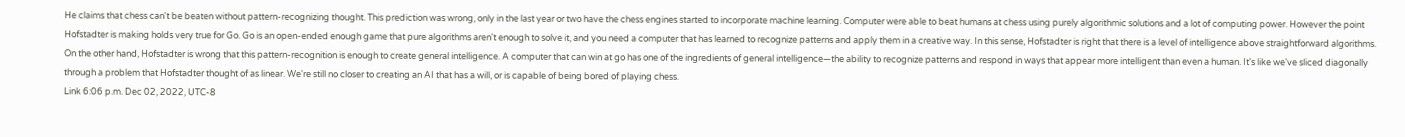He claims that chess can't be beaten without pattern-recognizing thought. This prediction was wrong, only in the last year or two have the chess engines started to incorporate machine learning. Computer were able to beat humans at chess using purely algorithmic solutions and a lot of computing power. However the point Hofstadter is making holds very true for Go. Go is an open-ended enough game that pure algorithms aren't enough to solve it, and you need a computer that has learned to recognize patterns and apply them in a creative way. In this sense, Hofstadter is right that there is a level of intelligence above straightforward algorithms. On the other hand, Hofstadter is wrong that this pattern-recognition is enough to create general intelligence. A computer that can win at go has one of the ingredients of general intelligence—the ability to recognize patterns and respond in ways that appear more intelligent than even a human. It's like we've sliced diagonally through a problem that Hofstadter thought of as linear. We're still no closer to creating an AI that has a will, or is capable of being bored of playing chess.
Link 6:06 p.m. Dec 02, 2022, UTC-8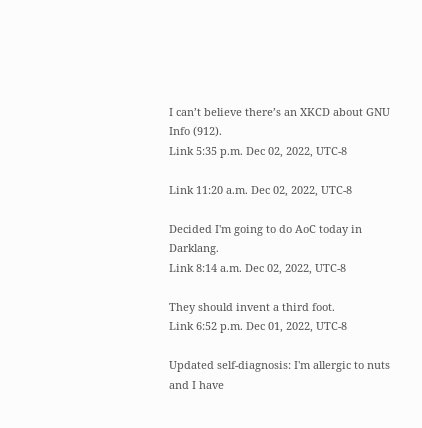I can’t believe there’s an XKCD about GNU Info (912).
Link 5:35 p.m. Dec 02, 2022, UTC-8

Link 11:20 a.m. Dec 02, 2022, UTC-8

Decided I'm going to do AoC today in Darklang.
Link 8:14 a.m. Dec 02, 2022, UTC-8

They should invent a third foot.
Link 6:52 p.m. Dec 01, 2022, UTC-8

Updated self-diagnosis: I'm allergic to nuts and I have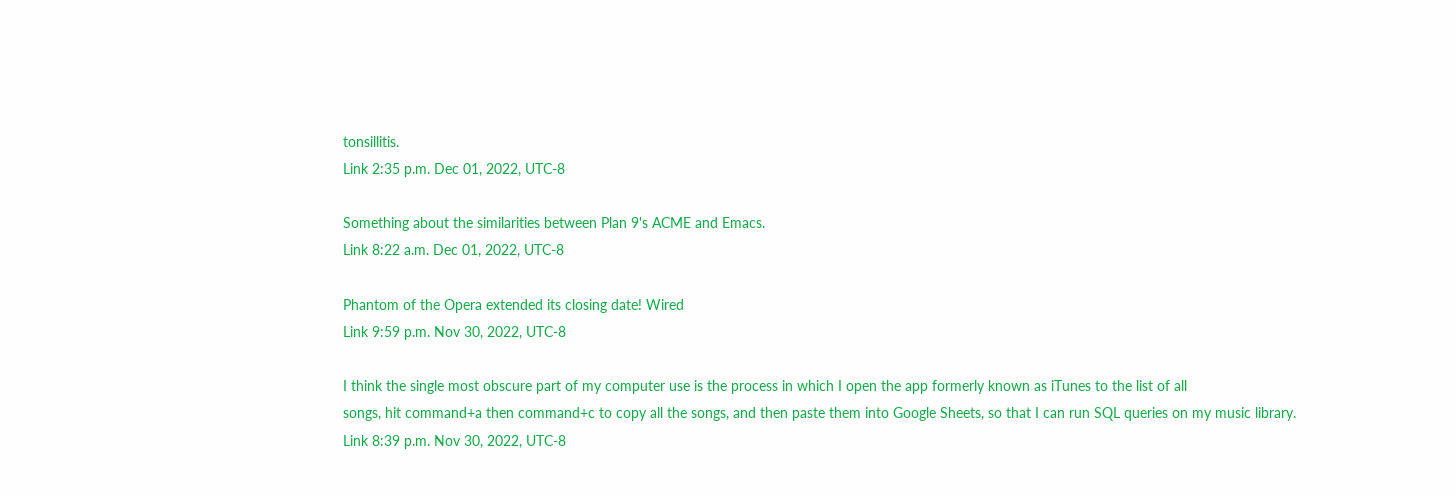tonsillitis.
Link 2:35 p.m. Dec 01, 2022, UTC-8

Something about the similarities between Plan 9's ACME and Emacs.
Link 8:22 a.m. Dec 01, 2022, UTC-8

Phantom of the Opera extended its closing date! Wired
Link 9:59 p.m. Nov 30, 2022, UTC-8

I think the single most obscure part of my computer use is the process in which I open the app formerly known as iTunes to the list of all
songs, hit command+a then command+c to copy all the songs, and then paste them into Google Sheets, so that I can run SQL queries on my music library.
Link 8:39 p.m. Nov 30, 2022, UTC-8